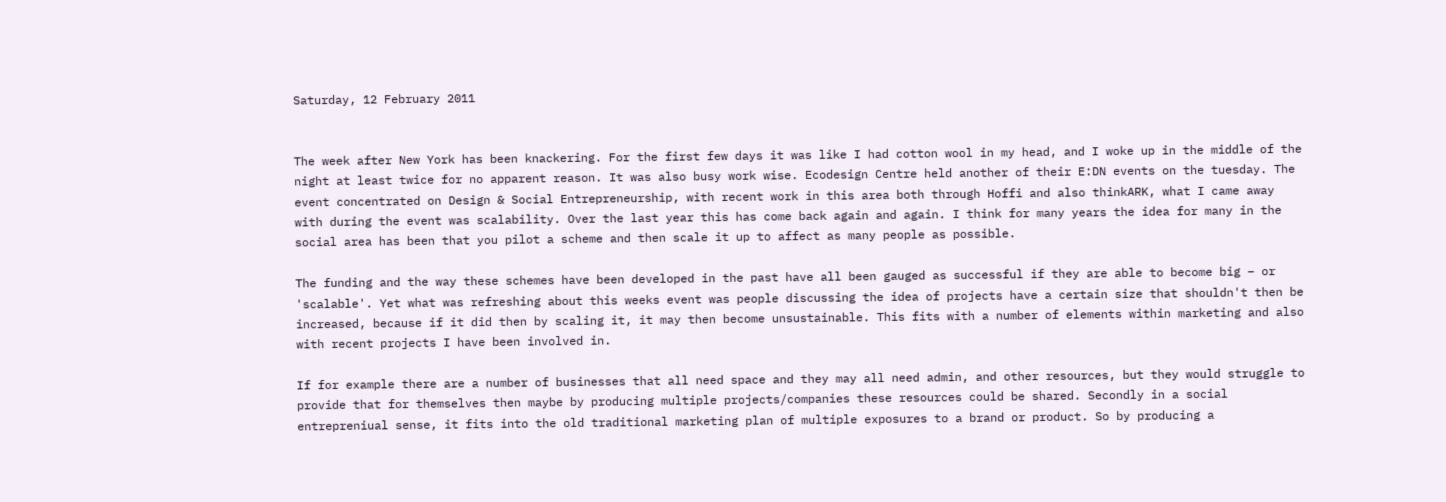Saturday, 12 February 2011


The week after New York has been knackering. For the first few days it was like I had cotton wool in my head, and I woke up in the middle of the night at least twice for no apparent reason. It was also busy work wise. Ecodesign Centre held another of their E:DN events on the tuesday. The event concentrated on Design & Social Entrepreneurship, with recent work in this area both through Hoffi and also thinkARK, what I came away with during the event was scalability. Over the last year this has come back again and again. I think for many years the idea for many in the social area has been that you pilot a scheme and then scale it up to affect as many people as possible.

The funding and the way these schemes have been developed in the past have all been gauged as successful if they are able to become big – or 'scalable'. Yet what was refreshing about this weeks event was people discussing the idea of projects have a certain size that shouldn't then be increased, because if it did then by scaling it, it may then become unsustainable. This fits with a number of elements within marketing and also with recent projects I have been involved in.

If for example there are a number of businesses that all need space and they may all need admin, and other resources, but they would struggle to provide that for themselves then maybe by producing multiple projects/companies these resources could be shared. Secondly in a social entrepreniual sense, it fits into the old traditional marketing plan of multiple exposures to a brand or product. So by producing a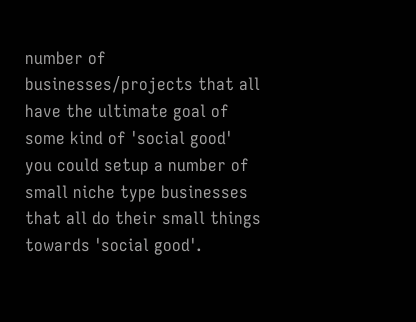number of businesses/projects that all have the ultimate goal of some kind of 'social good' you could setup a number of small niche type businesses that all do their small things towards 'social good'.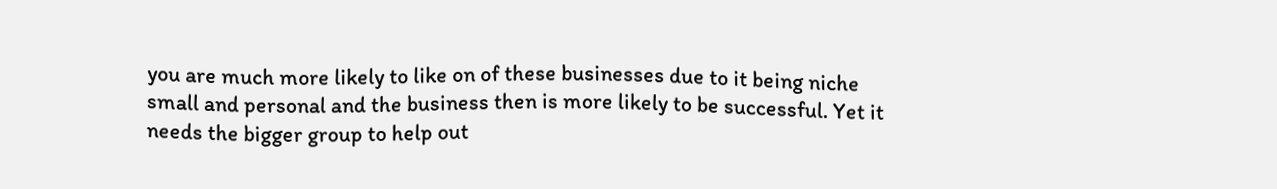you are much more likely to like on of these businesses due to it being niche small and personal and the business then is more likely to be successful. Yet it needs the bigger group to help out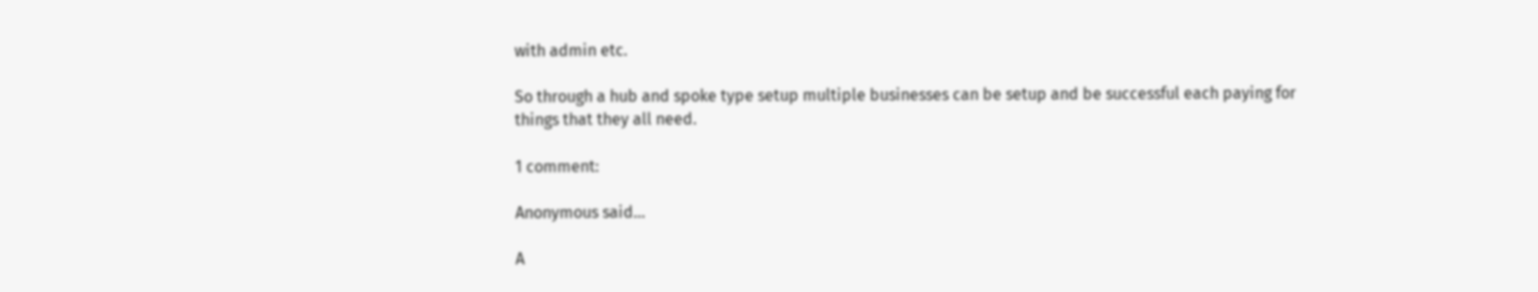with admin etc.

So through a hub and spoke type setup multiple businesses can be setup and be successful each paying for things that they all need.

1 comment:

Anonymous said...

A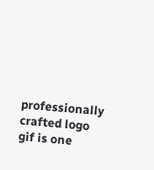professionally crafted logo gif is one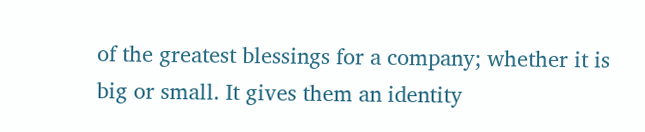of the greatest blessings for a company; whether it is big or small. It gives them an identity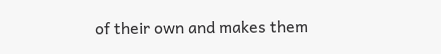of their own and makes them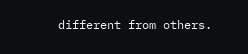different from others.